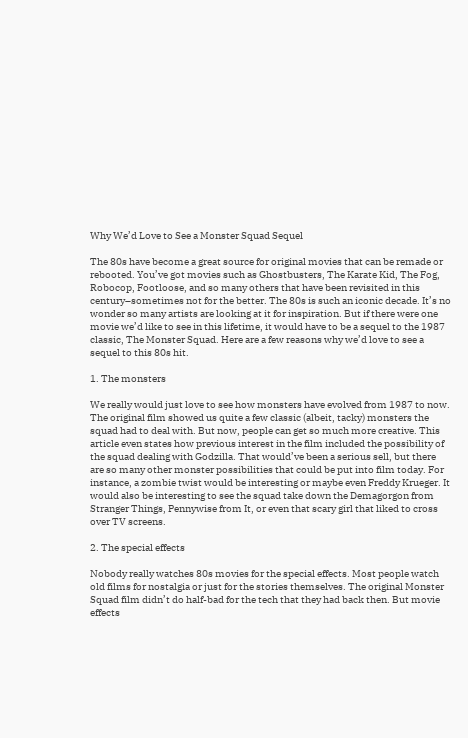Why We’d Love to See a Monster Squad Sequel

The 80s have become a great source for original movies that can be remade or rebooted. You’ve got movies such as Ghostbusters, The Karate Kid, The Fog, Robocop, Footloose, and so many others that have been revisited in this century–sometimes not for the better. The 80s is such an iconic decade. It’s no wonder so many artists are looking at it for inspiration. But if there were one movie we’d like to see in this lifetime, it would have to be a sequel to the 1987 classic, The Monster Squad. Here are a few reasons why we’d love to see a sequel to this 80s hit.

1. The monsters

We really would just love to see how monsters have evolved from 1987 to now. The original film showed us quite a few classic (albeit, tacky) monsters the squad had to deal with. But now, people can get so much more creative. This article even states how previous interest in the film included the possibility of the squad dealing with Godzilla. That would’ve been a serious sell, but there are so many other monster possibilities that could be put into film today. For instance, a zombie twist would be interesting or maybe even Freddy Krueger. It would also be interesting to see the squad take down the Demagorgon from Stranger Things, Pennywise from It, or even that scary girl that liked to cross over TV screens.

2. The special effects

Nobody really watches 80s movies for the special effects. Most people watch old films for nostalgia or just for the stories themselves. The original Monster Squad film didn’t do half-bad for the tech that they had back then. But movie effects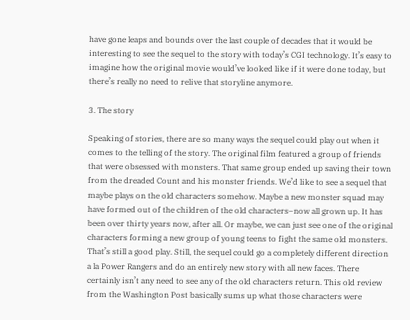have gone leaps and bounds over the last couple of decades that it would be interesting to see the sequel to the story with today’s CGI technology. It’s easy to imagine how the original movie would’ve looked like if it were done today, but there’s really no need to relive that storyline anymore.

3. The story

Speaking of stories, there are so many ways the sequel could play out when it comes to the telling of the story. The original film featured a group of friends that were obsessed with monsters. That same group ended up saving their town from the dreaded Count and his monster friends. We’d like to see a sequel that maybe plays on the old characters somehow. Maybe a new monster squad may have formed out of the children of the old characters–now all grown up. It has been over thirty years now, after all. Or maybe, we can just see one of the original characters forming a new group of young teens to fight the same old monsters. That’s still a good play. Still, the sequel could go a completely different direction a la Power Rangers and do an entirely new story with all new faces. There certainly isn’t any need to see any of the old characters return. This old review from the Washington Post basically sums up what those characters were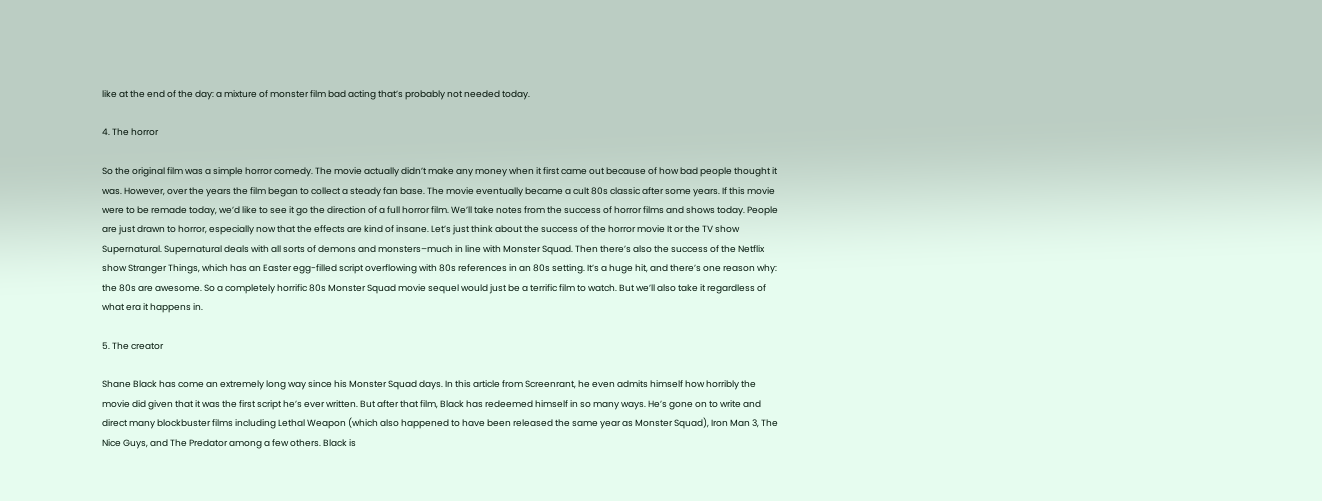like at the end of the day: a mixture of monster film bad acting that’s probably not needed today.

4. The horror

So the original film was a simple horror comedy. The movie actually didn’t make any money when it first came out because of how bad people thought it was. However, over the years the film began to collect a steady fan base. The movie eventually became a cult 80s classic after some years. If this movie were to be remade today, we’d like to see it go the direction of a full horror film. We’ll take notes from the success of horror films and shows today. People are just drawn to horror, especially now that the effects are kind of insane. Let’s just think about the success of the horror movie It or the TV show Supernatural. Supernatural deals with all sorts of demons and monsters–much in line with Monster Squad. Then there’s also the success of the Netflix show Stranger Things, which has an Easter egg-filled script overflowing with 80s references in an 80s setting. It’s a huge hit, and there’s one reason why: the 80s are awesome. So a completely horrific 80s Monster Squad movie sequel would just be a terrific film to watch. But we’ll also take it regardless of what era it happens in.

5. The creator

Shane Black has come an extremely long way since his Monster Squad days. In this article from Screenrant, he even admits himself how horribly the movie did given that it was the first script he’s ever written. But after that film, Black has redeemed himself in so many ways. He’s gone on to write and direct many blockbuster films including Lethal Weapon (which also happened to have been released the same year as Monster Squad), Iron Man 3, The Nice Guys, and The Predator among a few others. Black is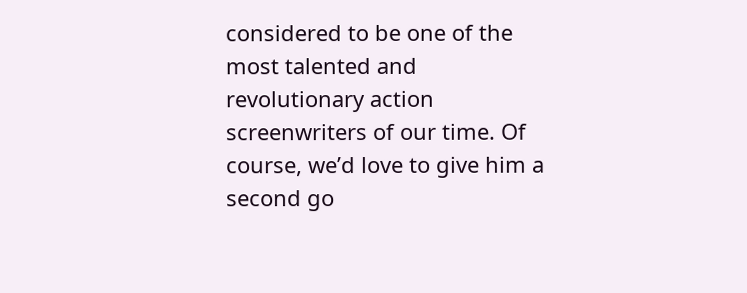considered to be one of the most talented and revolutionary action screenwriters of our time. Of course, we’d love to give him a second go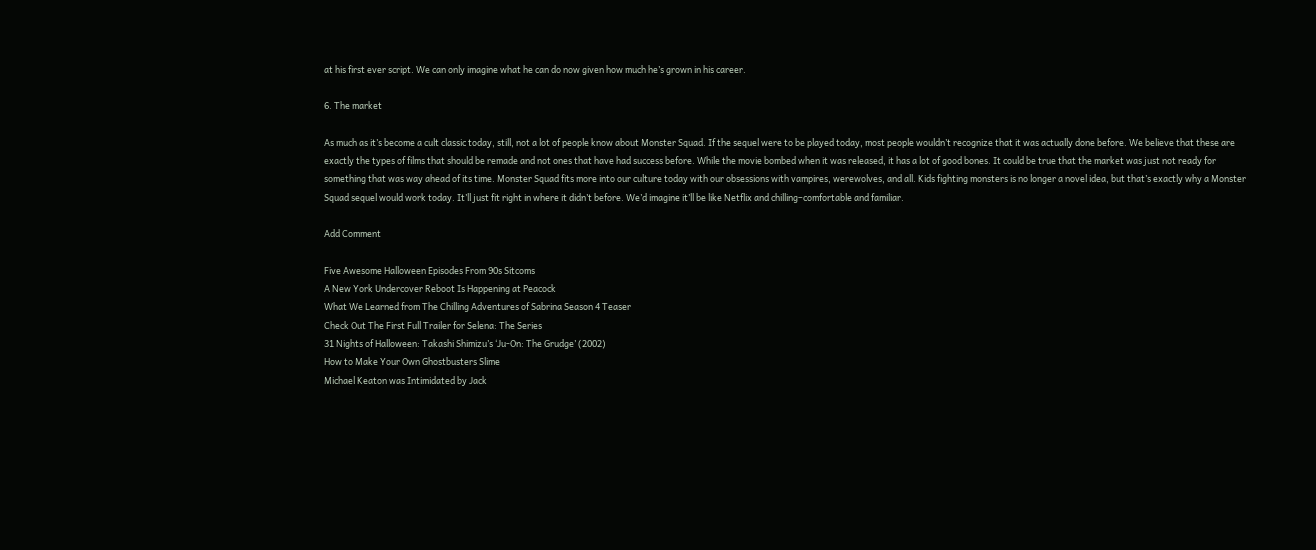at his first ever script. We can only imagine what he can do now given how much he’s grown in his career.

6. The market

As much as it’s become a cult classic today, still, not a lot of people know about Monster Squad. If the sequel were to be played today, most people wouldn’t recognize that it was actually done before. We believe that these are exactly the types of films that should be remade and not ones that have had success before. While the movie bombed when it was released, it has a lot of good bones. It could be true that the market was just not ready for something that was way ahead of its time. Monster Squad fits more into our culture today with our obsessions with vampires, werewolves, and all. Kids fighting monsters is no longer a novel idea, but that’s exactly why a Monster Squad sequel would work today. It’ll just fit right in where it didn’t before. We’d imagine it’ll be like Netflix and chilling–comfortable and familiar.

Add Comment

Five Awesome Halloween Episodes From 90s Sitcoms
A New York Undercover Reboot Is Happening at Peacock
What We Learned from The Chilling Adventures of Sabrina Season 4 Teaser
Check Out The First Full Trailer for Selena: The Series
31 Nights of Halloween: Takashi Shimizu’s ‘Ju-On: The Grudge’ (2002)
How to Make Your Own Ghostbusters Slime
Michael Keaton was Intimidated by Jack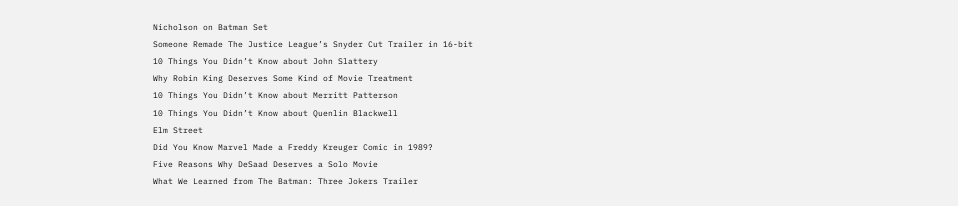Nicholson on Batman Set
Someone Remade The Justice League’s Snyder Cut Trailer in 16-bit
10 Things You Didn’t Know about John Slattery
Why Robin King Deserves Some Kind of Movie Treatment
10 Things You Didn’t Know about Merritt Patterson
10 Things You Didn’t Know about Quenlin Blackwell
Elm Street
Did You Know Marvel Made a Freddy Kreuger Comic in 1989?
Five Reasons Why DeSaad Deserves a Solo Movie
What We Learned from The Batman: Three Jokers Trailer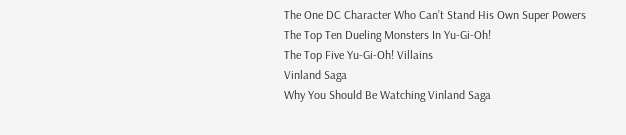The One DC Character Who Can’t Stand His Own Super Powers
The Top Ten Dueling Monsters In Yu-Gi-Oh!
The Top Five Yu-Gi-Oh! Villains
Vinland Saga
Why You Should Be Watching Vinland Saga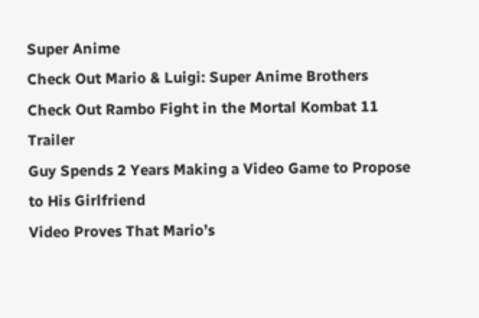Super Anime
Check Out Mario & Luigi: Super Anime Brothers
Check Out Rambo Fight in the Mortal Kombat 11 Trailer
Guy Spends 2 Years Making a Video Game to Propose to His Girlfriend
Video Proves That Mario’s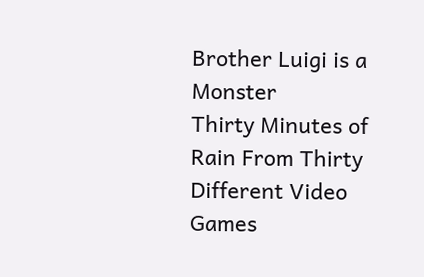Brother Luigi is a Monster
Thirty Minutes of Rain From Thirty Different Video Games